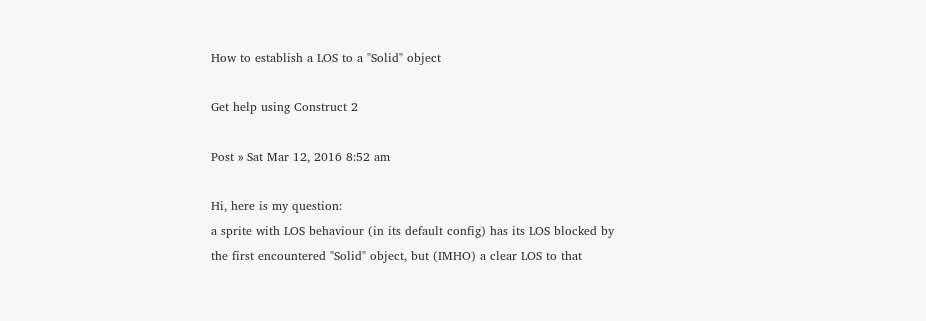How to establish a LOS to a "Solid" object

Get help using Construct 2

Post » Sat Mar 12, 2016 8:52 am

Hi, here is my question:
a sprite with LOS behaviour (in its default config) has its LOS blocked by the first encountered "Solid" object, but (IMHO) a clear LOS to that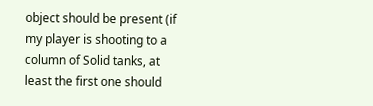object should be present (if my player is shooting to a column of Solid tanks, at least the first one should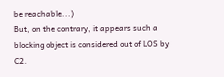be reachable...)
But, on the contrary, it appears such a blocking object is considered out of LOS by C2.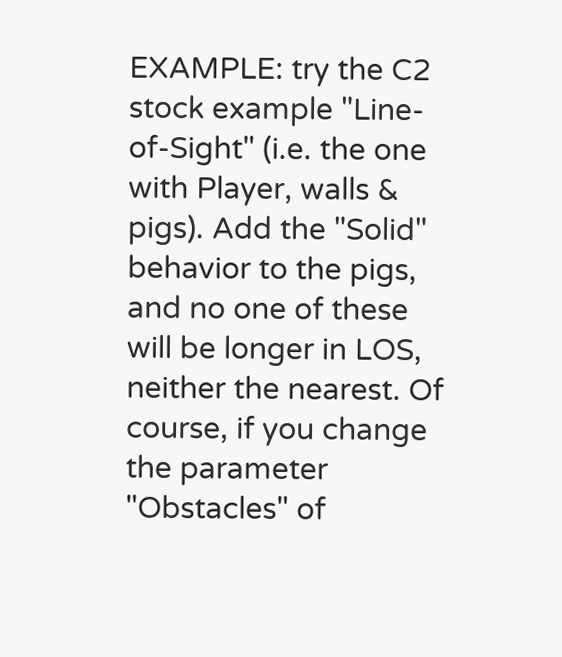EXAMPLE: try the C2 stock example "Line-of-Sight" (i.e. the one with Player, walls & pigs). Add the "Solid" behavior to the pigs, and no one of these will be longer in LOS, neither the nearest. Of course, if you change the parameter "Obstacles" of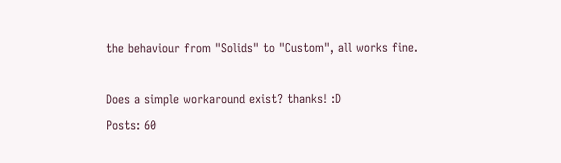the behaviour from "Solids" to "Custom", all works fine.

Does a simple workaround exist? thanks! :D
Posts: 60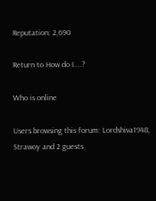Reputation: 2,690

Return to How do I....?

Who is online

Users browsing this forum: Lordshiva1948, Strawoy and 2 guests